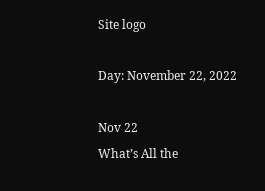Site logo

Day: November 22, 2022

Nov 22
What’s All the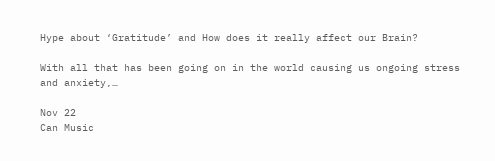Hype about ‘Gratitude’ and How does it really affect our Brain?

With all that has been going on in the world causing us ongoing stress and anxiety,…

Nov 22
Can Music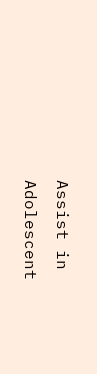Assist in Adolescent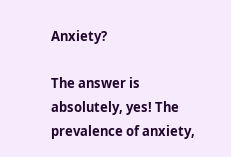Anxiety?

The answer is absolutely, yes! The prevalence of anxiety,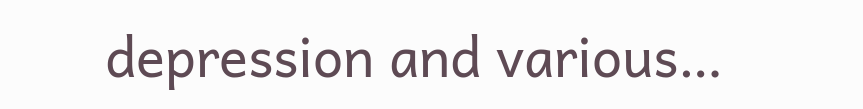depression and various…